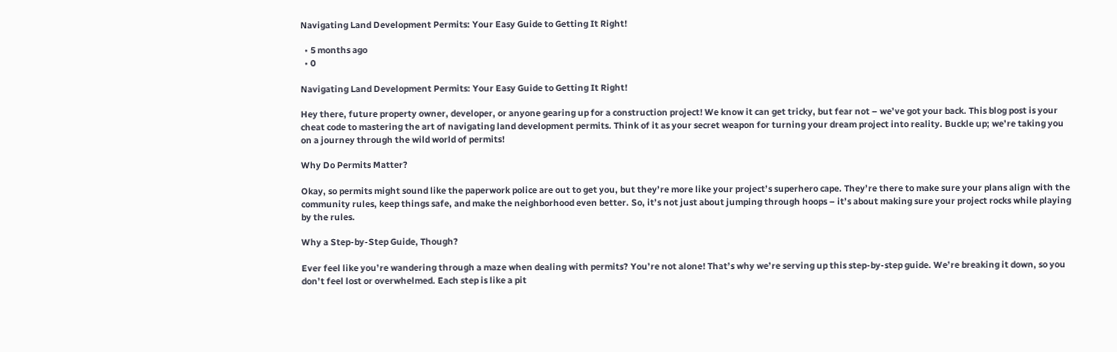Navigating Land Development Permits: Your Easy Guide to Getting It Right!

  • 5 months ago
  • 0

Navigating Land Development Permits: Your Easy Guide to Getting It Right!

Hey there, future property owner, developer, or anyone gearing up for a construction project! We know it can get tricky, but fear not – we’ve got your back. This blog post is your cheat code to mastering the art of navigating land development permits. Think of it as your secret weapon for turning your dream project into reality. Buckle up; we’re taking you on a journey through the wild world of permits!

Why Do Permits Matter?

Okay, so permits might sound like the paperwork police are out to get you, but they’re more like your project’s superhero cape. They’re there to make sure your plans align with the community rules, keep things safe, and make the neighborhood even better. So, it’s not just about jumping through hoops – it’s about making sure your project rocks while playing by the rules.

Why a Step-by-Step Guide, Though?

Ever feel like you’re wandering through a maze when dealing with permits? You’re not alone! That’s why we’re serving up this step-by-step guide. We’re breaking it down, so you don’t feel lost or overwhelmed. Each step is like a pit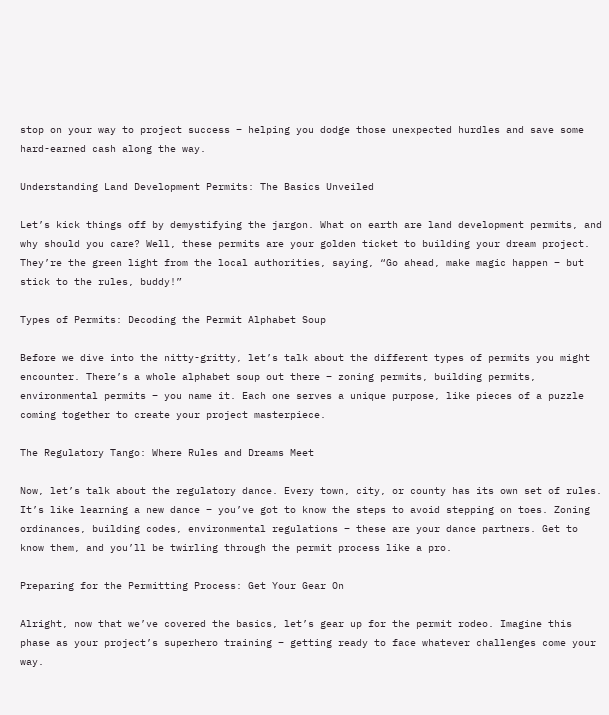stop on your way to project success – helping you dodge those unexpected hurdles and save some hard-earned cash along the way.

Understanding Land Development Permits: The Basics Unveiled

Let’s kick things off by demystifying the jargon. What on earth are land development permits, and why should you care? Well, these permits are your golden ticket to building your dream project. They’re the green light from the local authorities, saying, “Go ahead, make magic happen – but stick to the rules, buddy!”

Types of Permits: Decoding the Permit Alphabet Soup

Before we dive into the nitty-gritty, let’s talk about the different types of permits you might encounter. There’s a whole alphabet soup out there – zoning permits, building permits, environmental permits – you name it. Each one serves a unique purpose, like pieces of a puzzle coming together to create your project masterpiece.

The Regulatory Tango: Where Rules and Dreams Meet

Now, let’s talk about the regulatory dance. Every town, city, or county has its own set of rules. It’s like learning a new dance – you’ve got to know the steps to avoid stepping on toes. Zoning ordinances, building codes, environmental regulations – these are your dance partners. Get to know them, and you’ll be twirling through the permit process like a pro.

Preparing for the Permitting Process: Get Your Gear On

Alright, now that we’ve covered the basics, let’s gear up for the permit rodeo. Imagine this phase as your project’s superhero training – getting ready to face whatever challenges come your way.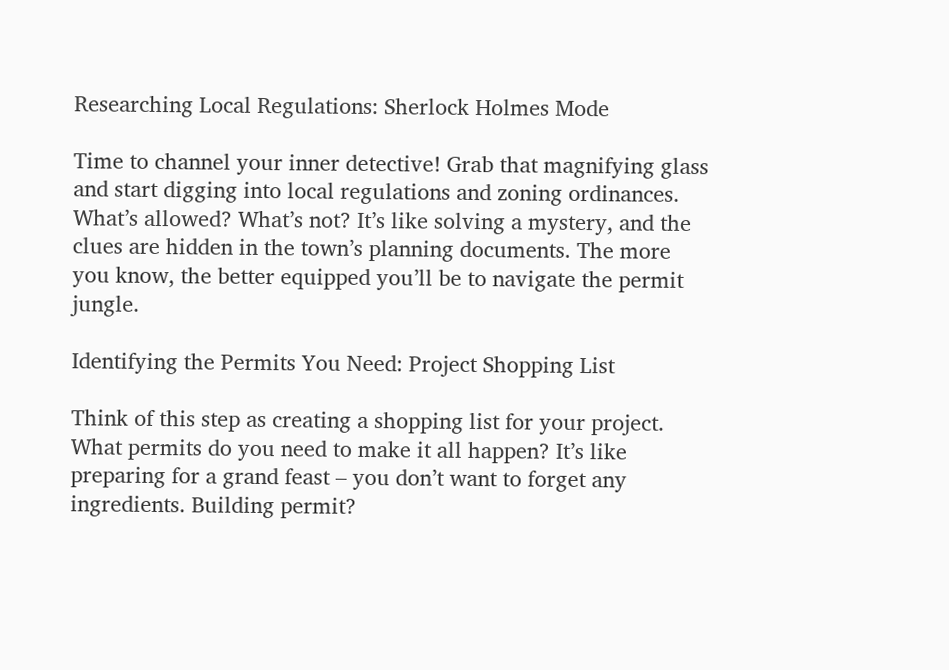Researching Local Regulations: Sherlock Holmes Mode

Time to channel your inner detective! Grab that magnifying glass and start digging into local regulations and zoning ordinances. What’s allowed? What’s not? It’s like solving a mystery, and the clues are hidden in the town’s planning documents. The more you know, the better equipped you’ll be to navigate the permit jungle.

Identifying the Permits You Need: Project Shopping List

Think of this step as creating a shopping list for your project. What permits do you need to make it all happen? It’s like preparing for a grand feast – you don’t want to forget any ingredients. Building permit?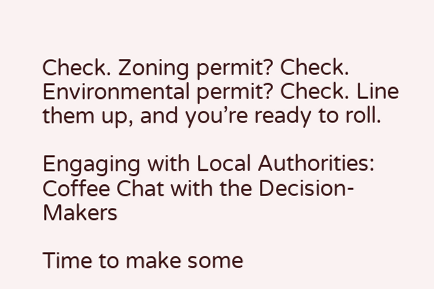Check. Zoning permit? Check. Environmental permit? Check. Line them up, and you’re ready to roll.

Engaging with Local Authorities: Coffee Chat with the Decision-Makers

Time to make some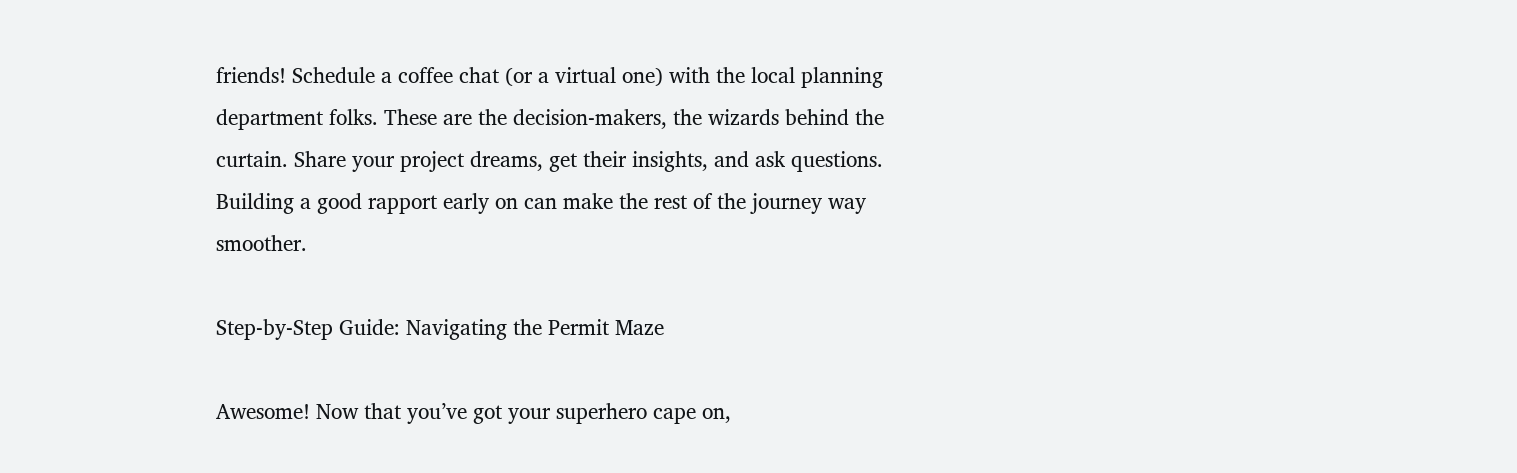friends! Schedule a coffee chat (or a virtual one) with the local planning department folks. These are the decision-makers, the wizards behind the curtain. Share your project dreams, get their insights, and ask questions. Building a good rapport early on can make the rest of the journey way smoother.

Step-by-Step Guide: Navigating the Permit Maze

Awesome! Now that you’ve got your superhero cape on,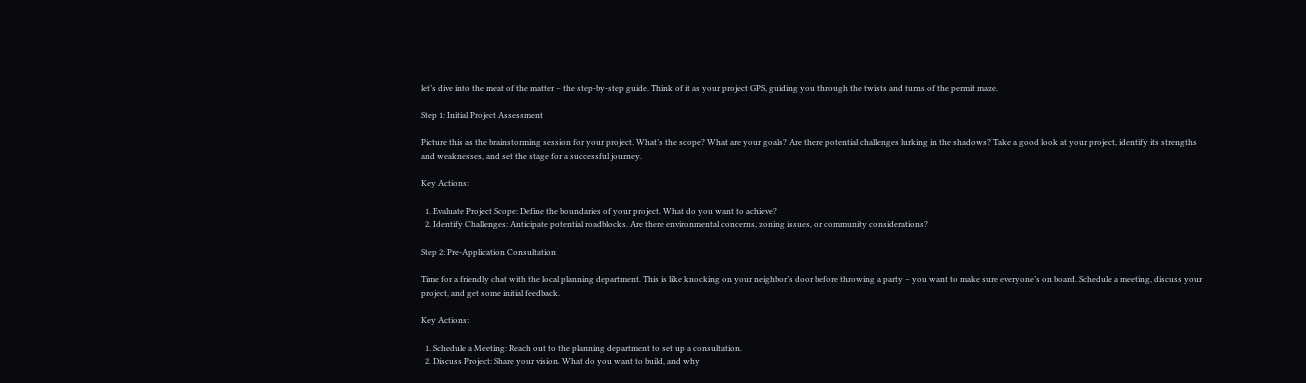let’s dive into the meat of the matter – the step-by-step guide. Think of it as your project GPS, guiding you through the twists and turns of the permit maze.

Step 1: Initial Project Assessment

Picture this as the brainstorming session for your project. What’s the scope? What are your goals? Are there potential challenges lurking in the shadows? Take a good look at your project, identify its strengths and weaknesses, and set the stage for a successful journey.

Key Actions:

  1. Evaluate Project Scope: Define the boundaries of your project. What do you want to achieve?
  2. Identify Challenges: Anticipate potential roadblocks. Are there environmental concerns, zoning issues, or community considerations?

Step 2: Pre-Application Consultation

Time for a friendly chat with the local planning department. This is like knocking on your neighbor’s door before throwing a party – you want to make sure everyone’s on board. Schedule a meeting, discuss your project, and get some initial feedback.

Key Actions:

  1. Schedule a Meeting: Reach out to the planning department to set up a consultation.
  2. Discuss Project: Share your vision. What do you want to build, and why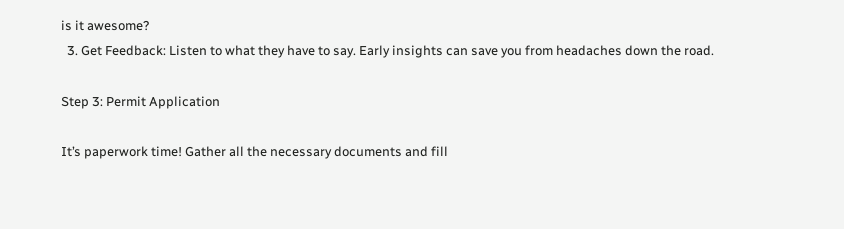is it awesome?
  3. Get Feedback: Listen to what they have to say. Early insights can save you from headaches down the road.

Step 3: Permit Application

It’s paperwork time! Gather all the necessary documents and fill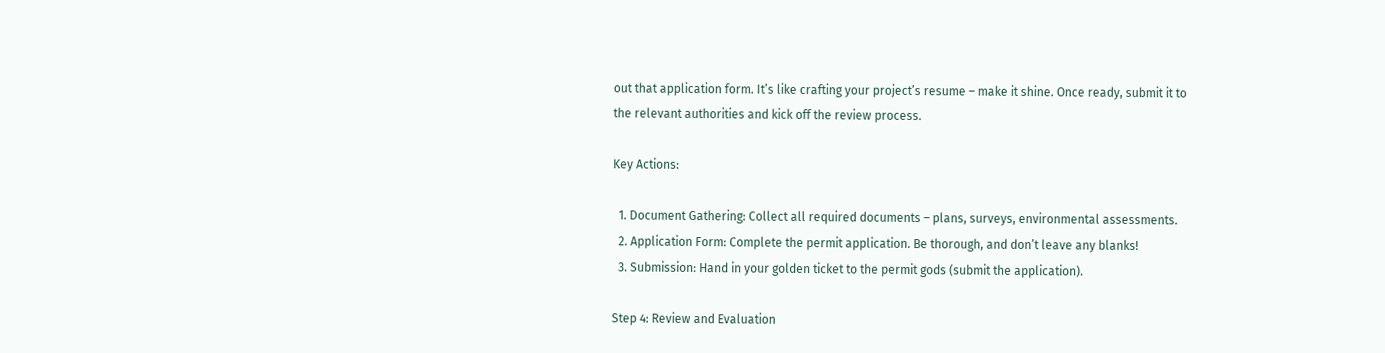out that application form. It’s like crafting your project’s resume – make it shine. Once ready, submit it to the relevant authorities and kick off the review process.

Key Actions:

  1. Document Gathering: Collect all required documents – plans, surveys, environmental assessments.
  2. Application Form: Complete the permit application. Be thorough, and don’t leave any blanks!
  3. Submission: Hand in your golden ticket to the permit gods (submit the application).

Step 4: Review and Evaluation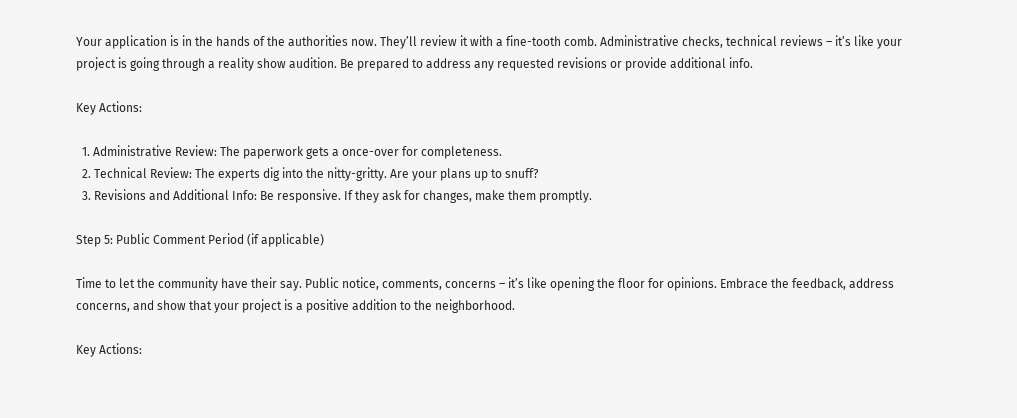Your application is in the hands of the authorities now. They’ll review it with a fine-tooth comb. Administrative checks, technical reviews – it’s like your project is going through a reality show audition. Be prepared to address any requested revisions or provide additional info.

Key Actions:

  1. Administrative Review: The paperwork gets a once-over for completeness.
  2. Technical Review: The experts dig into the nitty-gritty. Are your plans up to snuff?
  3. Revisions and Additional Info: Be responsive. If they ask for changes, make them promptly.

Step 5: Public Comment Period (if applicable)

Time to let the community have their say. Public notice, comments, concerns – it’s like opening the floor for opinions. Embrace the feedback, address concerns, and show that your project is a positive addition to the neighborhood.

Key Actions: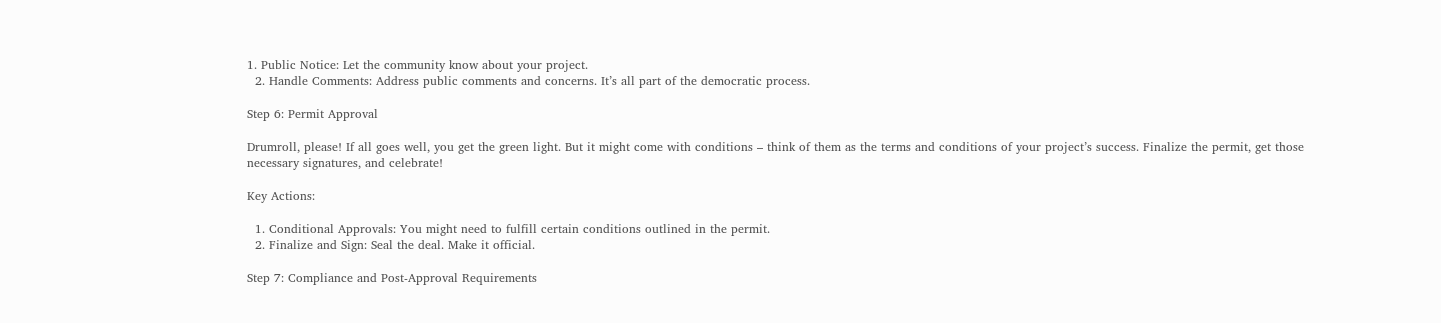1. Public Notice: Let the community know about your project.
  2. Handle Comments: Address public comments and concerns. It’s all part of the democratic process.

Step 6: Permit Approval

Drumroll, please! If all goes well, you get the green light. But it might come with conditions – think of them as the terms and conditions of your project’s success. Finalize the permit, get those necessary signatures, and celebrate!

Key Actions:

  1. Conditional Approvals: You might need to fulfill certain conditions outlined in the permit.
  2. Finalize and Sign: Seal the deal. Make it official.

Step 7: Compliance and Post-Approval Requirements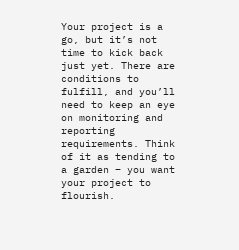Your project is a go, but it’s not time to kick back just yet. There are conditions to fulfill, and you’ll need to keep an eye on monitoring and reporting requirements. Think of it as tending to a garden – you want your project to flourish.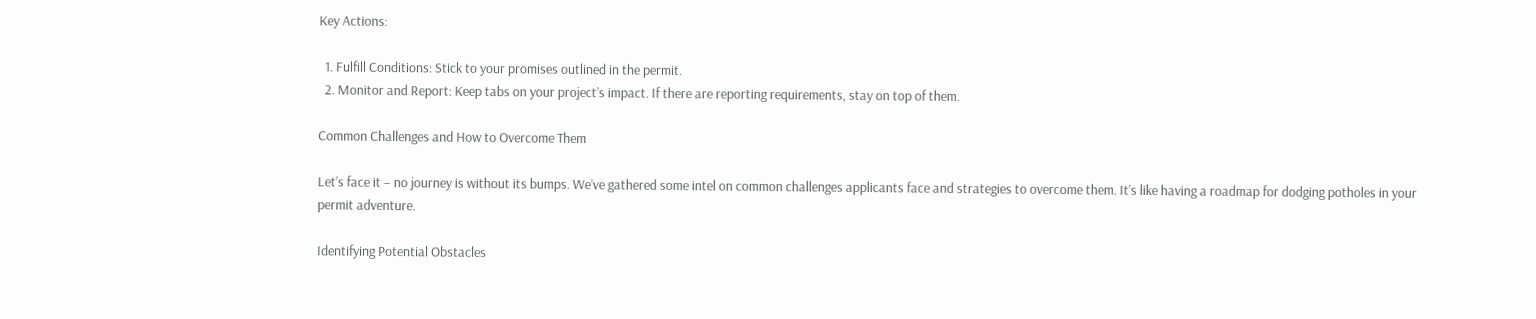Key Actions:

  1. Fulfill Conditions: Stick to your promises outlined in the permit.
  2. Monitor and Report: Keep tabs on your project’s impact. If there are reporting requirements, stay on top of them.

Common Challenges and How to Overcome Them

Let’s face it – no journey is without its bumps. We’ve gathered some intel on common challenges applicants face and strategies to overcome them. It’s like having a roadmap for dodging potholes in your permit adventure.

Identifying Potential Obstacles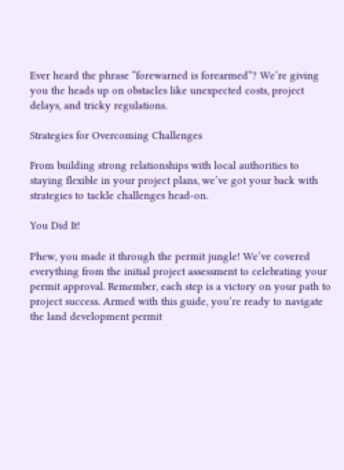Ever heard the phrase “forewarned is forearmed”? We’re giving you the heads up on obstacles like unexpected costs, project delays, and tricky regulations.

Strategies for Overcoming Challenges

From building strong relationships with local authorities to staying flexible in your project plans, we’ve got your back with strategies to tackle challenges head-on.

You Did It!

Phew, you made it through the permit jungle! We’ve covered everything from the initial project assessment to celebrating your permit approval. Remember, each step is a victory on your path to project success. Armed with this guide, you’re ready to navigate the land development permit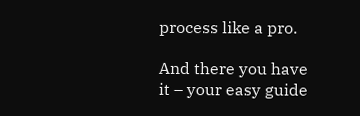process like a pro.

And there you have it – your easy guide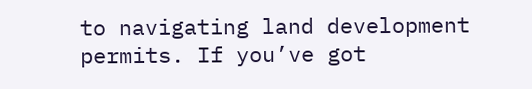to navigating land development permits. If you’ve got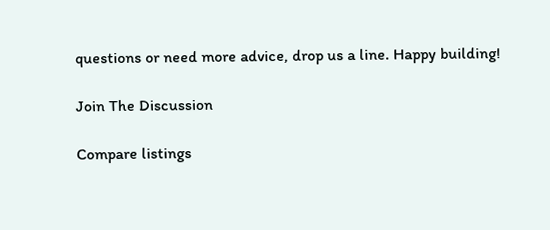questions or need more advice, drop us a line. Happy building!

Join The Discussion

Compare listings